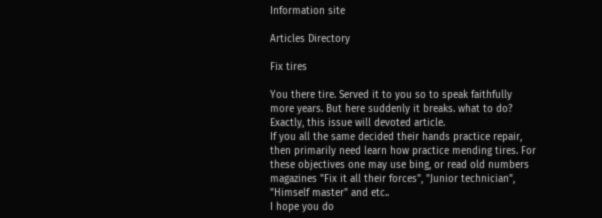Information site

Articles Directory

Fix tires

You there tire. Served it to you so to speak faithfully more years. But here suddenly it breaks. what to do? Exactly, this issue will devoted article.
If you all the same decided their hands practice repair, then primarily need learn how practice mending tires. For these objectives one may use bing, or read old numbers magazines "Fix it all their forces", "Junior technician", "Himself master" and etc..
I hope you do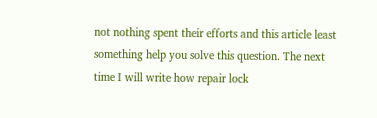not nothing spent their efforts and this article least something help you solve this question. The next time I will write how repair lock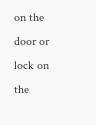on the door or lock on the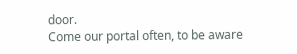door.
Come our portal often, to be aware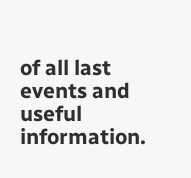of all last events and useful information.